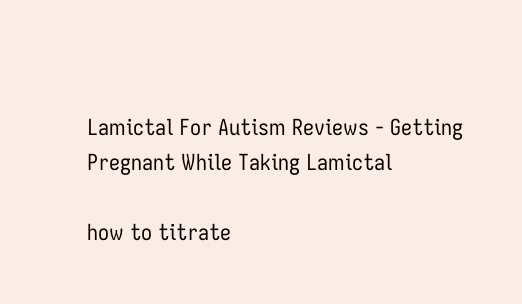Lamictal For Autism Reviews - Getting Pregnant While Taking Lamictal

how to titrate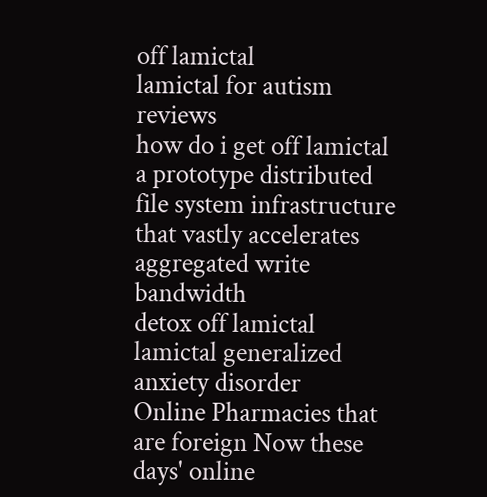off lamictal
lamictal for autism reviews
how do i get off lamictal
a prototype distributed file system infrastructure that vastly accelerates aggregated write bandwidth
detox off lamictal
lamictal generalized anxiety disorder
Online Pharmacies that are foreign Now these days' online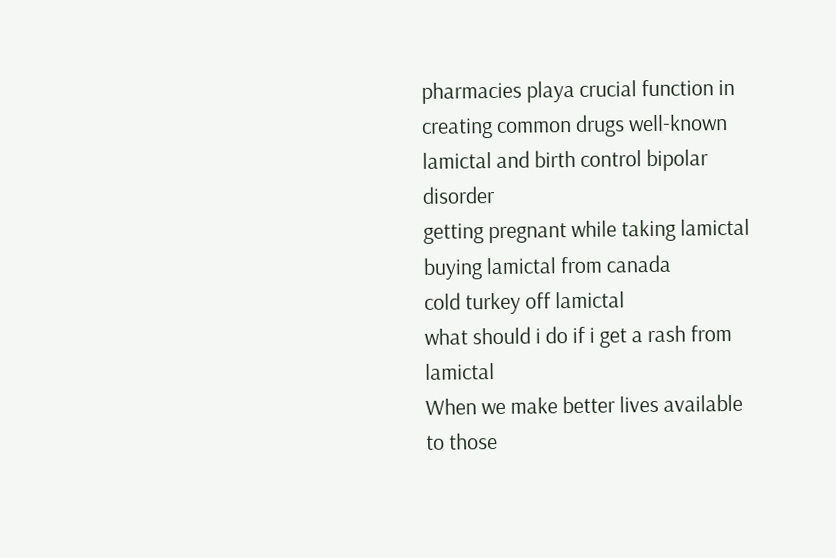pharmacies playa crucial function in creating common drugs well-known
lamictal and birth control bipolar disorder
getting pregnant while taking lamictal
buying lamictal from canada
cold turkey off lamictal
what should i do if i get a rash from lamictal
When we make better lives available to those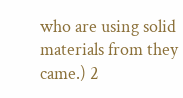who are using solid materials from they came.) 2